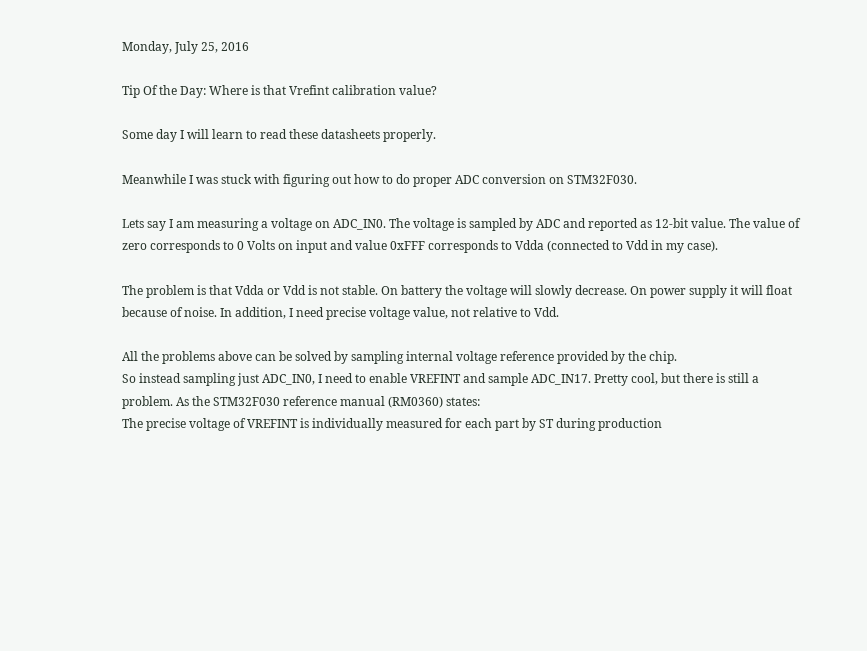Monday, July 25, 2016

Tip Of the Day: Where is that Vrefint calibration value?

Some day I will learn to read these datasheets properly.

Meanwhile I was stuck with figuring out how to do proper ADC conversion on STM32F030.

Lets say I am measuring a voltage on ADC_IN0. The voltage is sampled by ADC and reported as 12-bit value. The value of zero corresponds to 0 Volts on input and value 0xFFF corresponds to Vdda (connected to Vdd in my case).

The problem is that Vdda or Vdd is not stable. On battery the voltage will slowly decrease. On power supply it will float because of noise. In addition, I need precise voltage value, not relative to Vdd.

All the problems above can be solved by sampling internal voltage reference provided by the chip.
So instead sampling just ADC_IN0, I need to enable VREFINT and sample ADC_IN17. Pretty cool, but there is still a problem. As the STM32F030 reference manual (RM0360) states:
The precise voltage of VREFINT is individually measured for each part by ST during production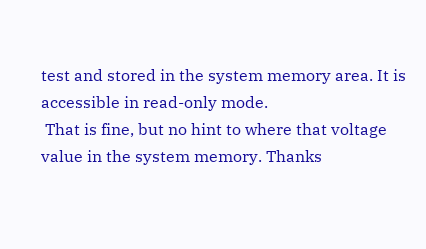test and stored in the system memory area. It is accessible in read-only mode.
 That is fine, but no hint to where that voltage value in the system memory. Thanks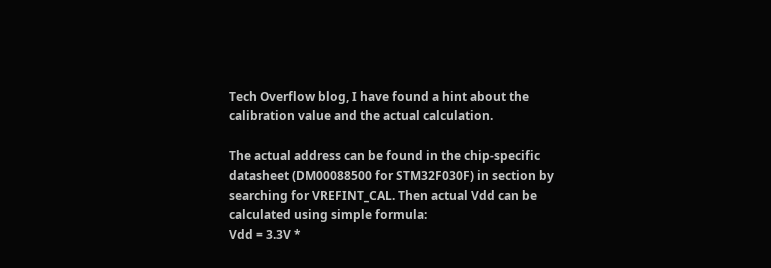Tech Overflow blog, I have found a hint about the calibration value and the actual calculation.

The actual address can be found in the chip-specific datasheet (DM00088500 for STM32F030F) in section by searching for VREFINT_CAL. Then actual Vdd can be calculated using simple formula:
Vdd = 3.3V *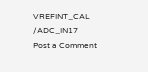VREFINT_CAL /ADC_IN17
Post a Comment